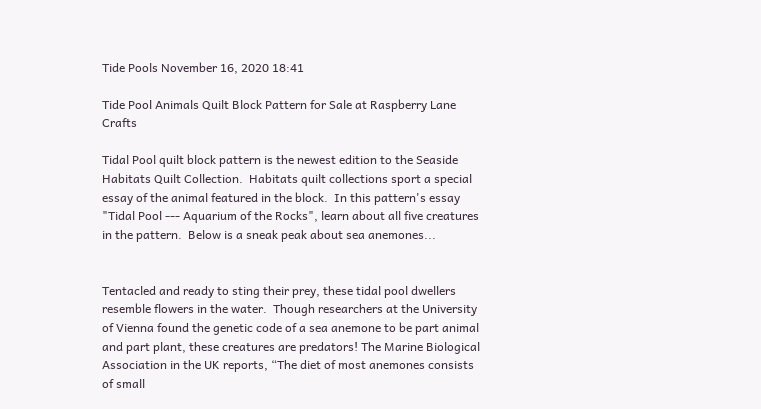Tide Pools November 16, 2020 18:41

Tide Pool Animals Quilt Block Pattern for Sale at Raspberry Lane Crafts

Tidal Pool quilt block pattern is the newest edition to the Seaside Habitats Quilt Collection.  Habitats quilt collections sport a special essay of the animal featured in the block.  In this pattern's essay "Tidal Pool --- Aquarium of the Rocks", learn about all five creatures in the pattern.  Below is a sneak peak about sea anemones...


Tentacled and ready to sting their prey, these tidal pool dwellers resemble flowers in the water.  Though researchers at the University of Vienna found the genetic code of a sea anemone to be part animal and part plant, these creatures are predators! The Marine Biological Association in the UK reports, “The diet of most anemones consists of small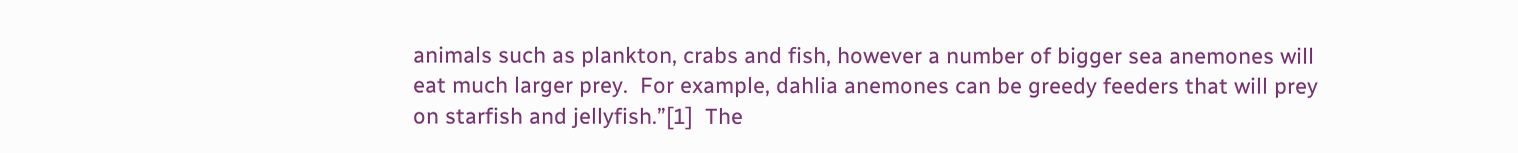animals such as plankton, crabs and fish, however a number of bigger sea anemones will eat much larger prey.  For example, dahlia anemones can be greedy feeders that will prey on starfish and jellyfish.”[1]  The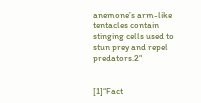anemone’s arm-like tentacles contain stinging cells used to stun prey and repel predators.2"


[1]“Fact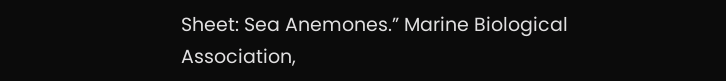Sheet: Sea Anemones.” Marine Biological Association,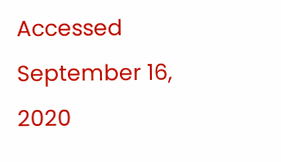Accessed September 16, 2020